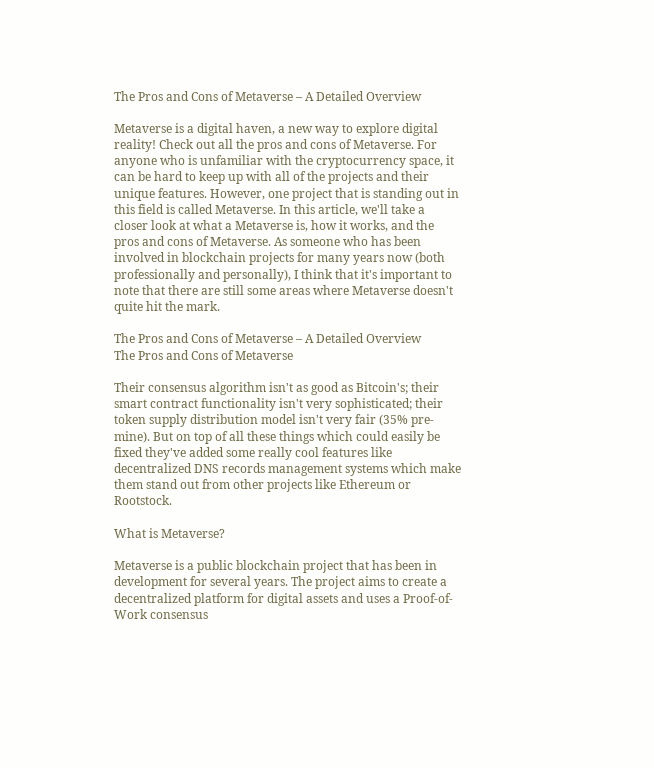The Pros and Cons of Metaverse – A Detailed Overview

Metaverse is a digital haven, a new way to explore digital reality! Check out all the pros and cons of Metaverse. For anyone who is unfamiliar with the cryptocurrency space, it can be hard to keep up with all of the projects and their unique features. However, one project that is standing out in this field is called Metaverse. In this article, we'll take a closer look at what a Metaverse is, how it works, and the pros and cons of Metaverse. As someone who has been involved in blockchain projects for many years now (both professionally and personally), I think that it's important to note that there are still some areas where Metaverse doesn't quite hit the mark.

The Pros and Cons of Metaverse – A Detailed Overview
The Pros and Cons of Metaverse

Their consensus algorithm isn't as good as Bitcoin's; their smart contract functionality isn't very sophisticated; their token supply distribution model isn't very fair (35% pre-mine). But on top of all these things which could easily be fixed they've added some really cool features like decentralized DNS records management systems which make them stand out from other projects like Ethereum or Rootstock.

What is Metaverse?

Metaverse is a public blockchain project that has been in development for several years. The project aims to create a decentralized platform for digital assets and uses a Proof-of-Work consensus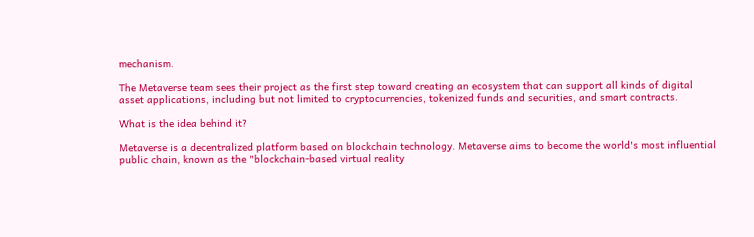mechanism.

The Metaverse team sees their project as the first step toward creating an ecosystem that can support all kinds of digital asset applications, including but not limited to cryptocurrencies, tokenized funds and securities, and smart contracts.

What is the idea behind it?

Metaverse is a decentralized platform based on blockchain technology. Metaverse aims to become the world's most influential public chain, known as the "blockchain-based virtual reality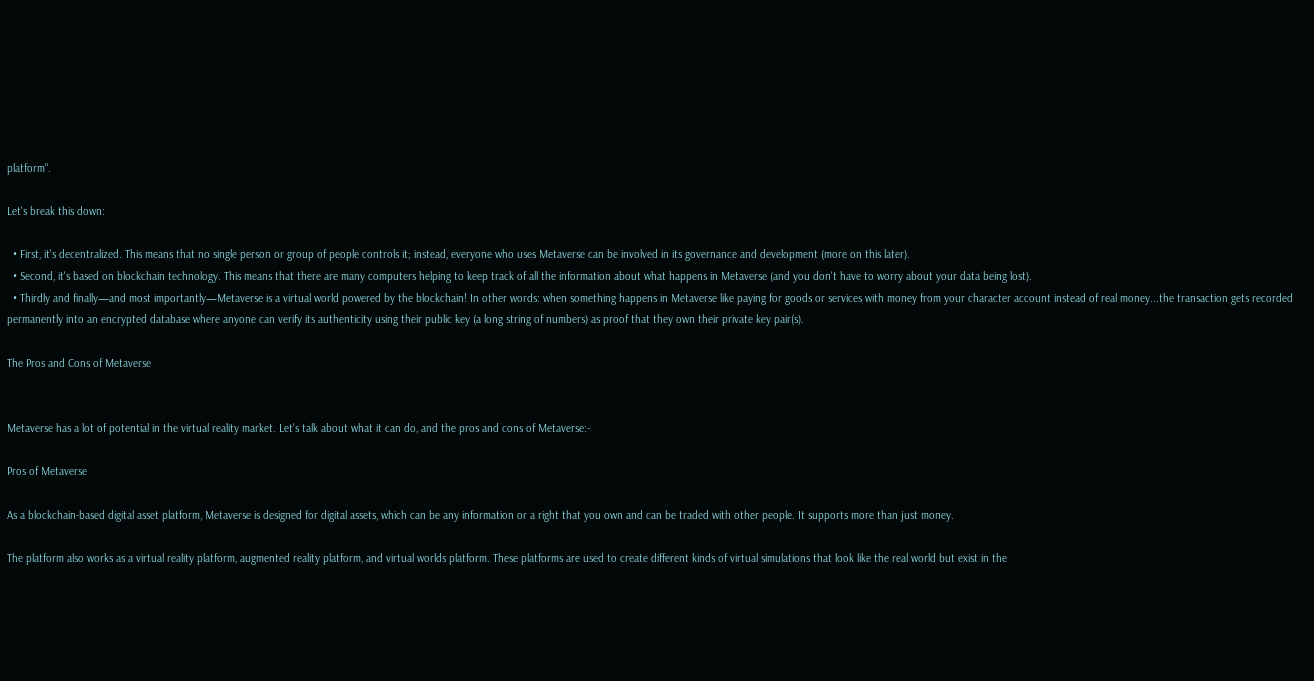platform".

Let's break this down:

  • First, it's decentralized. This means that no single person or group of people controls it; instead, everyone who uses Metaverse can be involved in its governance and development (more on this later).
  • Second, it's based on blockchain technology. This means that there are many computers helping to keep track of all the information about what happens in Metaverse (and you don't have to worry about your data being lost).
  • Thirdly and finally—and most importantly—Metaverse is a virtual world powered by the blockchain! In other words: when something happens in Metaverse like paying for goods or services with money from your character account instead of real money...the transaction gets recorded permanently into an encrypted database where anyone can verify its authenticity using their public key (a long string of numbers) as proof that they own their private key pair(s).

The Pros and Cons of Metaverse


Metaverse has a lot of potential in the virtual reality market. Let's talk about what it can do, and the pros and cons of Metaverse:-

Pros of Metaverse

As a blockchain-based digital asset platform, Metaverse is designed for digital assets, which can be any information or a right that you own and can be traded with other people. It supports more than just money.

The platform also works as a virtual reality platform, augmented reality platform, and virtual worlds platform. These platforms are used to create different kinds of virtual simulations that look like the real world but exist in the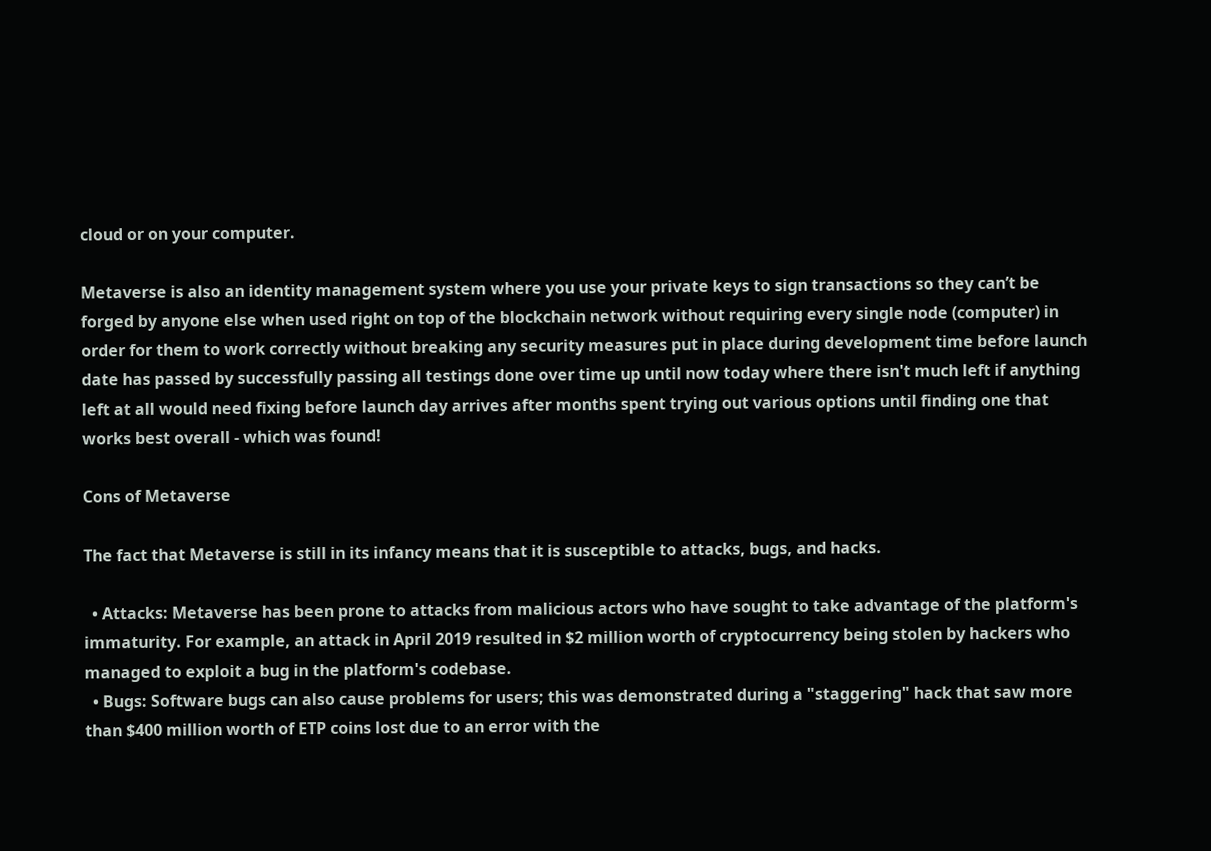cloud or on your computer.

Metaverse is also an identity management system where you use your private keys to sign transactions so they can’t be forged by anyone else when used right on top of the blockchain network without requiring every single node (computer) in order for them to work correctly without breaking any security measures put in place during development time before launch date has passed by successfully passing all testings done over time up until now today where there isn't much left if anything left at all would need fixing before launch day arrives after months spent trying out various options until finding one that works best overall - which was found!

Cons of Metaverse

The fact that Metaverse is still in its infancy means that it is susceptible to attacks, bugs, and hacks.

  • Attacks: Metaverse has been prone to attacks from malicious actors who have sought to take advantage of the platform's immaturity. For example, an attack in April 2019 resulted in $2 million worth of cryptocurrency being stolen by hackers who managed to exploit a bug in the platform's codebase.
  • Bugs: Software bugs can also cause problems for users; this was demonstrated during a "staggering" hack that saw more than $400 million worth of ETP coins lost due to an error with the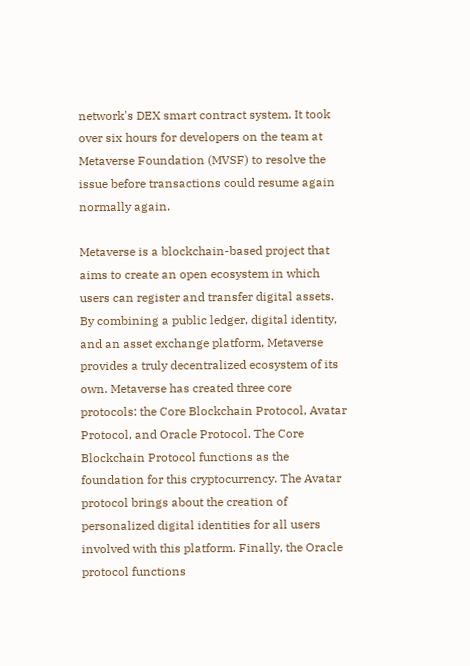network's DEX smart contract system. It took over six hours for developers on the team at Metaverse Foundation (MVSF) to resolve the issue before transactions could resume again normally again.

Metaverse is a blockchain-based project that aims to create an open ecosystem in which users can register and transfer digital assets. By combining a public ledger, digital identity, and an asset exchange platform, Metaverse provides a truly decentralized ecosystem of its own. Metaverse has created three core protocols: the Core Blockchain Protocol, Avatar Protocol, and Oracle Protocol. The Core Blockchain Protocol functions as the foundation for this cryptocurrency. The Avatar protocol brings about the creation of personalized digital identities for all users involved with this platform. Finally, the Oracle protocol functions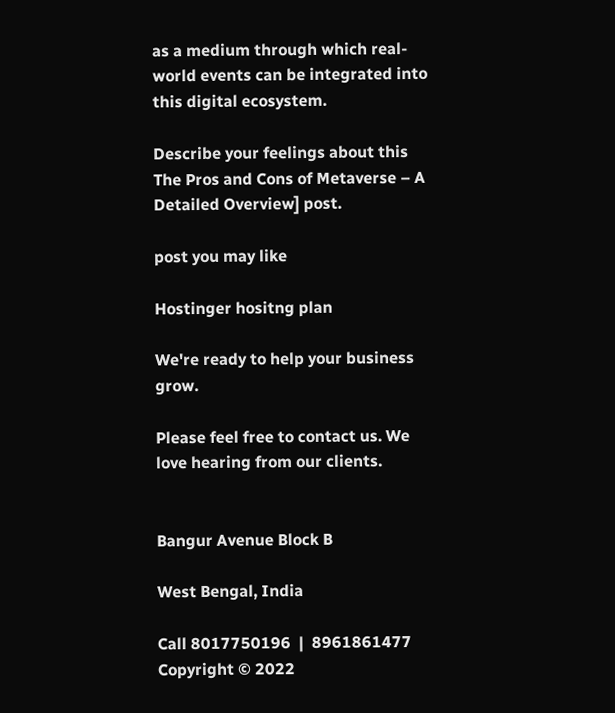as a medium through which real-world events can be integrated into this digital ecosystem.

Describe your feelings about this The Pros and Cons of Metaverse – A Detailed Overview] post.

post you may like

Hostinger hositng plan

We're ready to help your business grow.

Please feel free to contact us. We love hearing from our clients.


Bangur Avenue Block B

West Bengal, India

Call 8017750196  |  8961861477
Copyright © 2022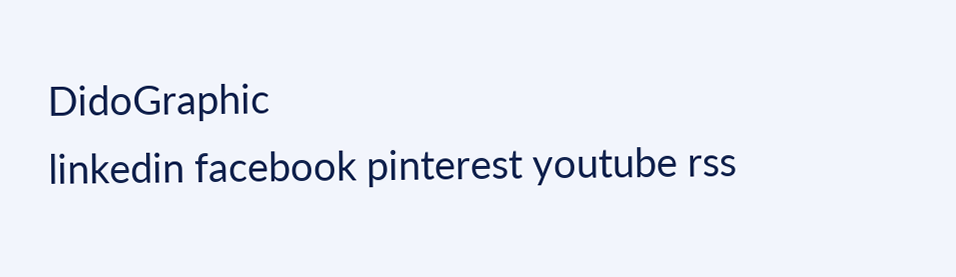DidoGraphic
linkedin facebook pinterest youtube rss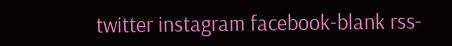twitter instagram facebook-blank rss-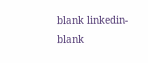blank linkedin-blank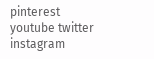pinterest youtube twitter instagram